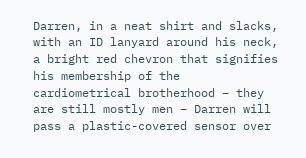Darren, in a neat shirt and slacks, with an ID lanyard around his neck, a bright red chevron that signifies his membership of the cardiometrical brotherhood – they are still mostly men – Darren will pass a plastic-covered sensor over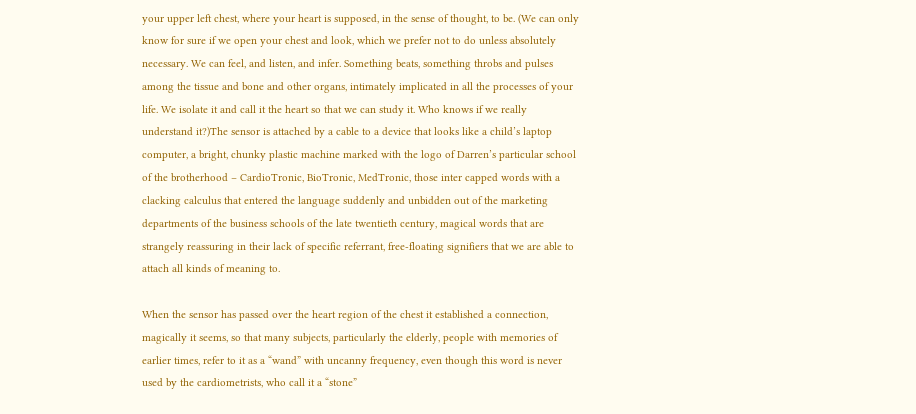your upper left chest, where your heart is supposed, in the sense of thought, to be. (We can only know for sure if we open your chest and look, which we prefer not to do unless absolutely necessary. We can feel, and listen, and infer. Something beats, something throbs and pulses among the tissue and bone and other organs, intimately implicated in all the processes of your life. We isolate it and call it the heart so that we can study it. Who knows if we really understand it?)The sensor is attached by a cable to a device that looks like a child’s laptop computer, a bright, chunky plastic machine marked with the logo of Darren’s particular school of the brotherhood – CardioTronic, BioTronic, MedTronic, those inter capped words with a clacking calculus that entered the language suddenly and unbidden out of the marketing departments of the business schools of the late twentieth century, magical words that are strangely reassuring in their lack of specific referrant, free-floating signifiers that we are able to attach all kinds of meaning to.

When the sensor has passed over the heart region of the chest it established a connection, magically it seems, so that many subjects, particularly the elderly, people with memories of earlier times, refer to it as a “wand” with uncanny frequency, even though this word is never used by the cardiometrists, who call it a “stone”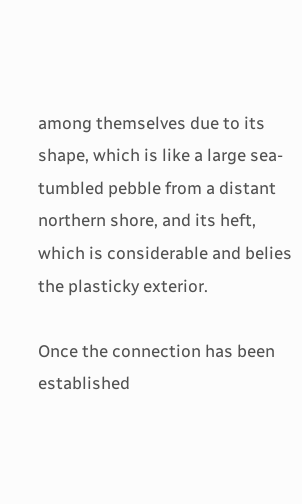among themselves due to its shape, which is like a large sea-tumbled pebble from a distant northern shore, and its heft, which is considerable and belies the plasticky exterior.

Once the connection has been established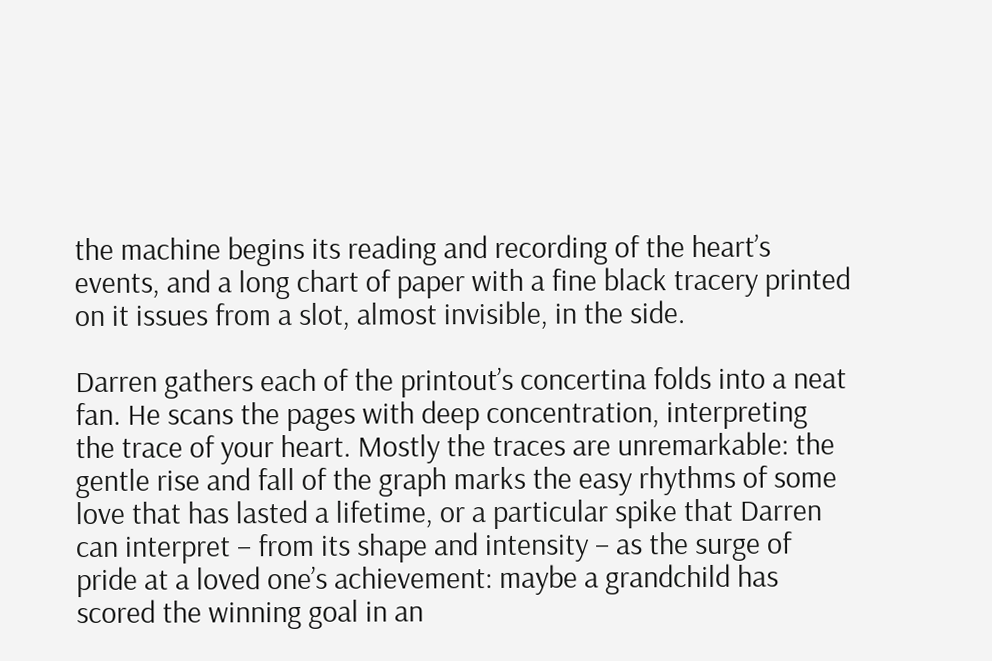the machine begins its reading and recording of the heart’s events, and a long chart of paper with a fine black tracery printed on it issues from a slot, almost invisible, in the side.

Darren gathers each of the printout’s concertina folds into a neat fan. He scans the pages with deep concentration, interpreting the trace of your heart. Mostly the traces are unremarkable: the gentle rise and fall of the graph marks the easy rhythms of some love that has lasted a lifetime, or a particular spike that Darren can interpret – from its shape and intensity – as the surge of pride at a loved one’s achievement: maybe a grandchild has scored the winning goal in an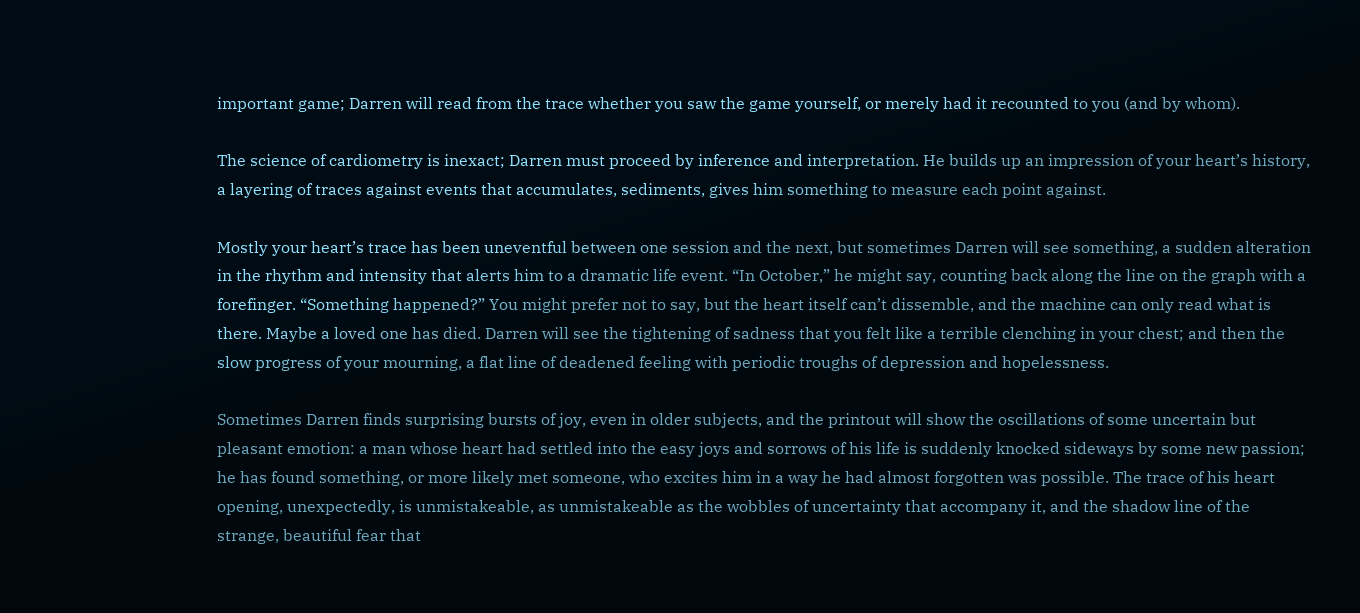important game; Darren will read from the trace whether you saw the game yourself, or merely had it recounted to you (and by whom).

The science of cardiometry is inexact; Darren must proceed by inference and interpretation. He builds up an impression of your heart’s history, a layering of traces against events that accumulates, sediments, gives him something to measure each point against.

Mostly your heart’s trace has been uneventful between one session and the next, but sometimes Darren will see something, a sudden alteration in the rhythm and intensity that alerts him to a dramatic life event. “In October,” he might say, counting back along the line on the graph with a forefinger. “Something happened?” You might prefer not to say, but the heart itself can’t dissemble, and the machine can only read what is there. Maybe a loved one has died. Darren will see the tightening of sadness that you felt like a terrible clenching in your chest; and then the slow progress of your mourning, a flat line of deadened feeling with periodic troughs of depression and hopelessness.

Sometimes Darren finds surprising bursts of joy, even in older subjects, and the printout will show the oscillations of some uncertain but pleasant emotion: a man whose heart had settled into the easy joys and sorrows of his life is suddenly knocked sideways by some new passion; he has found something, or more likely met someone, who excites him in a way he had almost forgotten was possible. The trace of his heart opening, unexpectedly, is unmistakeable, as unmistakeable as the wobbles of uncertainty that accompany it, and the shadow line of the strange, beautiful fear that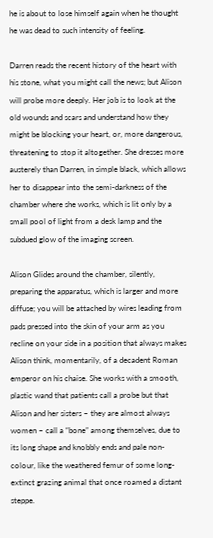he is about to lose himself again when he thought he was dead to such intensity of feeling.

Darren reads the recent history of the heart with his stone, what you might call the news; but Alison will probe more deeply. Her job is to look at the old wounds and scars and understand how they might be blocking your heart, or, more dangerous, threatening to stop it altogether. She dresses more austerely than Darren, in simple black, which allows her to disappear into the semi-darkness of the chamber where she works, which is lit only by a small pool of light from a desk lamp and the subdued glow of the imaging screen.

Alison Glides around the chamber, silently, preparing the apparatus, which is larger and more diffuse; you will be attached by wires leading from pads pressed into the skin of your arm as you recline on your side in a position that always makes Alison think, momentarily, of a decadent Roman emperor on his chaise. She works with a smooth, plastic wand that patients call a probe but that Alison and her sisters – they are almost always women – call a “bone” among themselves, due to its long shape and knobbly ends and pale non-colour, like the weathered femur of some long-extinct grazing animal that once roamed a distant steppe.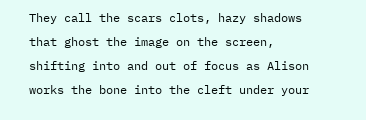They call the scars clots, hazy shadows that ghost the image on the screen, shifting into and out of focus as Alison works the bone into the cleft under your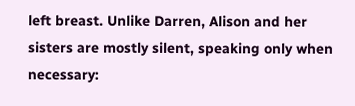left breast. Unlike Darren, Alison and her sisters are mostly silent, speaking only when necessary: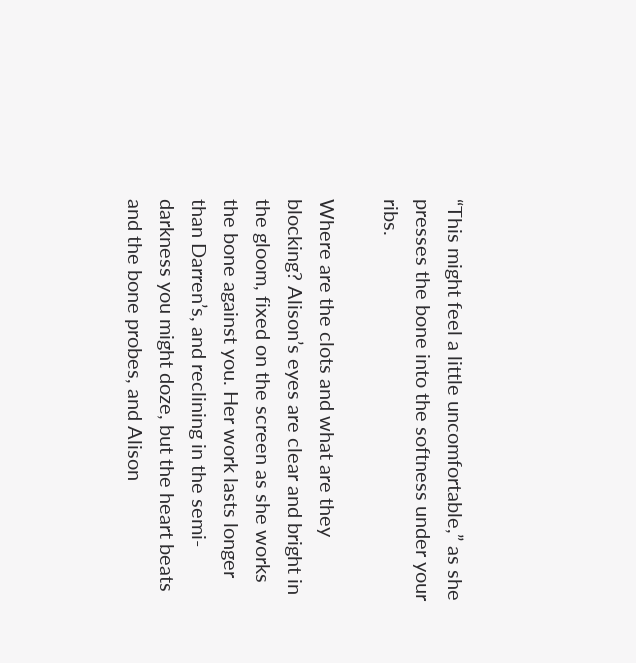“This might feel a little uncomfortable,” as she presses the bone into the softness under your ribs.

Where are the clots and what are they blocking? Alison’s eyes are clear and bright in the gloom, fixed on the screen as she works the bone against you. Her work lasts longer than Darren’s, and reclining in the semi-darkness you might doze, but the heart beats and the bone probes, and Alison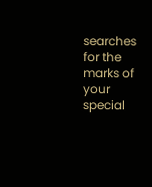searches for the marks of your special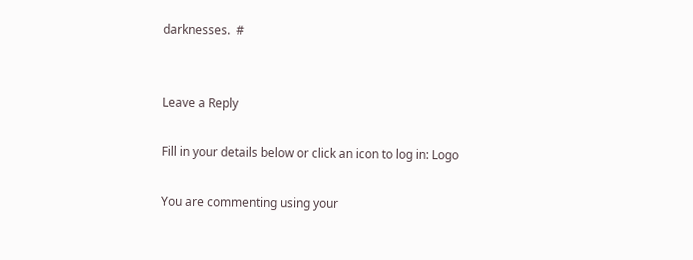darknesses.  #


Leave a Reply

Fill in your details below or click an icon to log in: Logo

You are commenting using your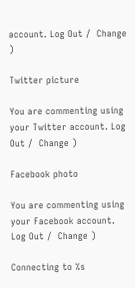account. Log Out /  Change )

Twitter picture

You are commenting using your Twitter account. Log Out /  Change )

Facebook photo

You are commenting using your Facebook account. Log Out /  Change )

Connecting to %s